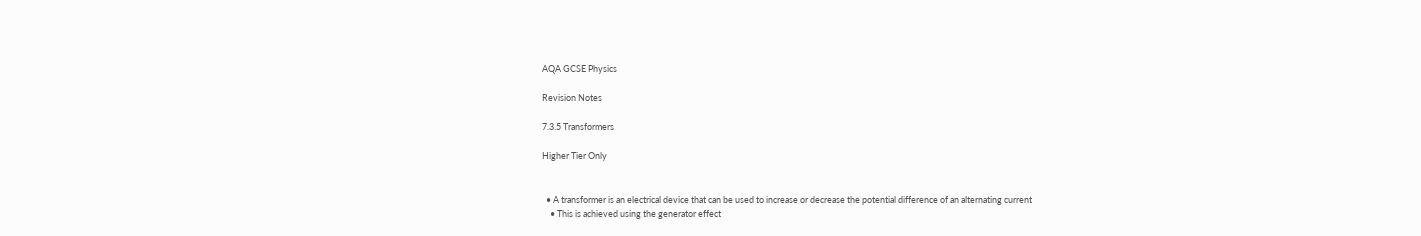AQA GCSE Physics

Revision Notes

7.3.5 Transformers

Higher Tier Only


  • A transformer is an electrical device that can be used to increase or decrease the potential difference of an alternating current
    • This is achieved using the generator effect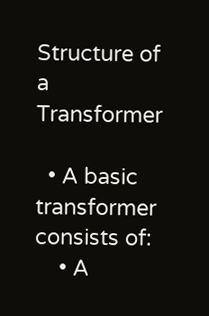Structure of a Transformer

  • A basic transformer consists of:
    • A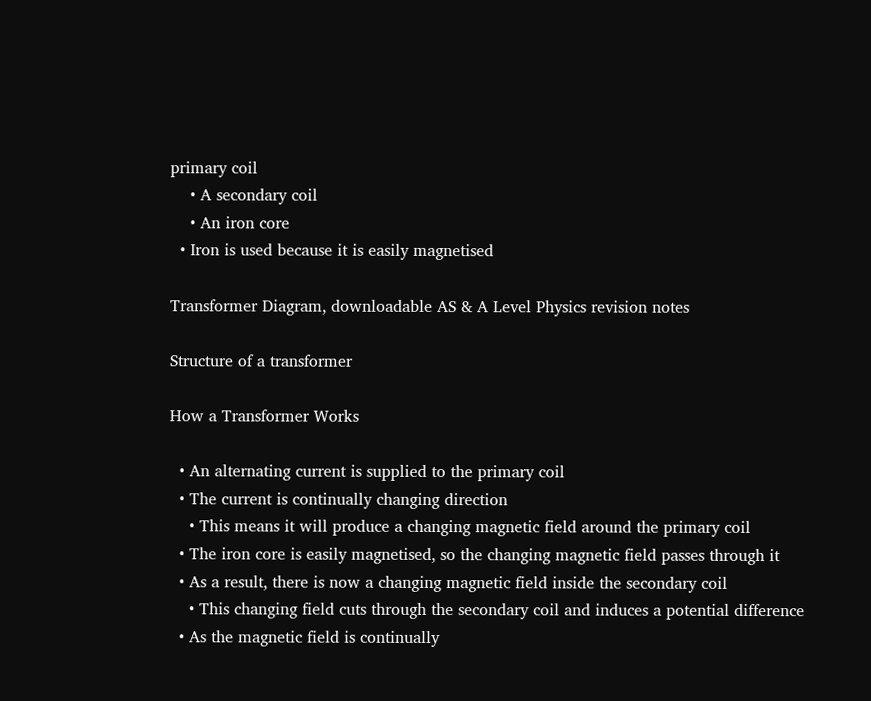primary coil
    • A secondary coil
    • An iron core
  • Iron is used because it is easily magnetised

Transformer Diagram, downloadable AS & A Level Physics revision notes

Structure of a transformer

How a Transformer Works

  • An alternating current is supplied to the primary coil
  • The current is continually changing direction
    • This means it will produce a changing magnetic field around the primary coil
  • The iron core is easily magnetised, so the changing magnetic field passes through it
  • As a result, there is now a changing magnetic field inside the secondary coil
    • This changing field cuts through the secondary coil and induces a potential difference
  • As the magnetic field is continually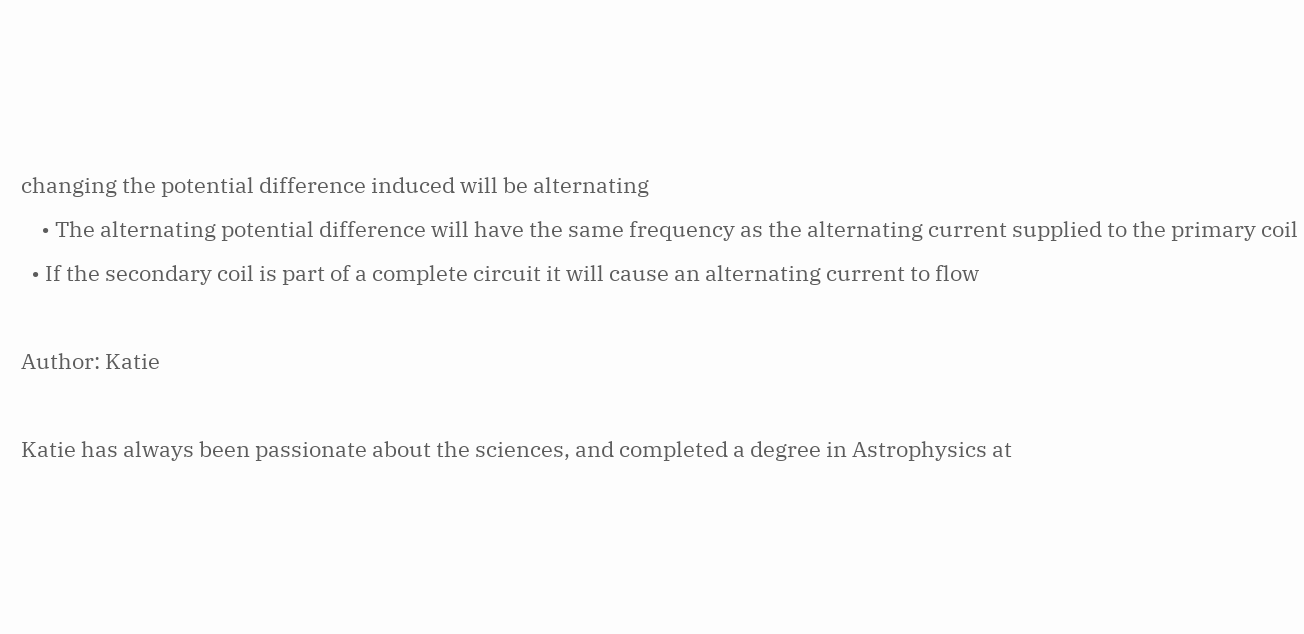changing the potential difference induced will be alternating
    • The alternating potential difference will have the same frequency as the alternating current supplied to the primary coil
  • If the secondary coil is part of a complete circuit it will cause an alternating current to flow

Author: Katie

Katie has always been passionate about the sciences, and completed a degree in Astrophysics at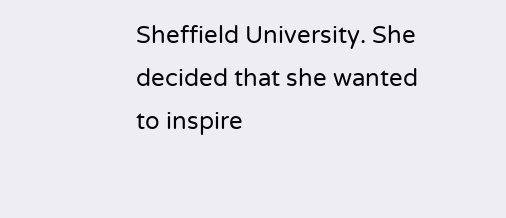Sheffield University. She decided that she wanted to inspire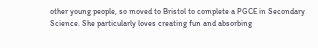other young people, so moved to Bristol to complete a PGCE in Secondary Science. She particularly loves creating fun and absorbing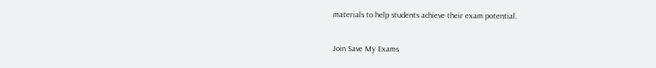materials to help students achieve their exam potential.

Join Save My Exams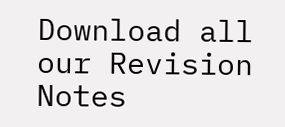Download all our Revision Notes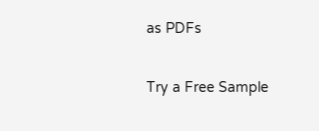as PDFs

Try a Free Sample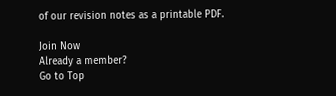of our revision notes as a printable PDF.

Join Now
Already a member?
Go to Top